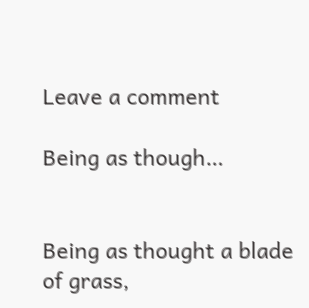Leave a comment

Being as though…


Being as thought a blade of grass,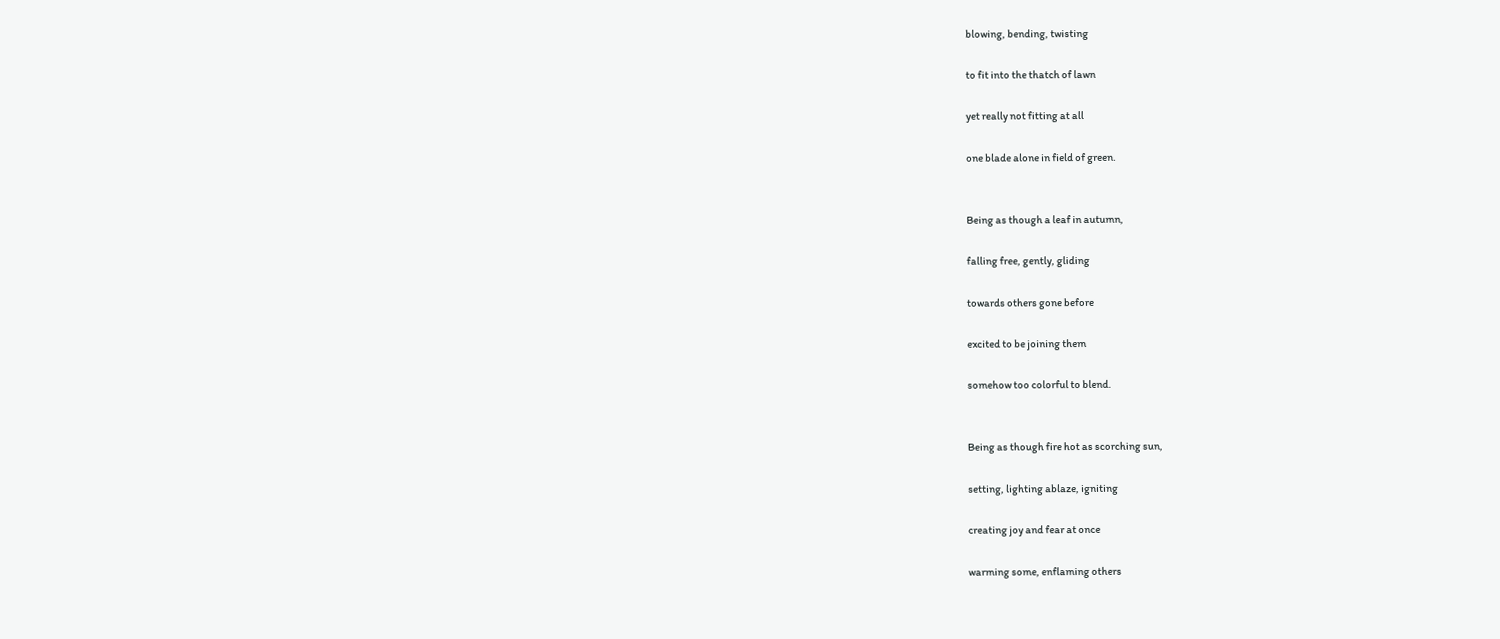blowing, bending, twisting

to fit into the thatch of lawn

yet really not fitting at all

one blade alone in field of green.


Being as though a leaf in autumn,

falling free, gently, gliding

towards others gone before

excited to be joining them

somehow too colorful to blend.


Being as though fire hot as scorching sun,

setting, lighting ablaze, igniting

creating joy and fear at once

warming some, enflaming others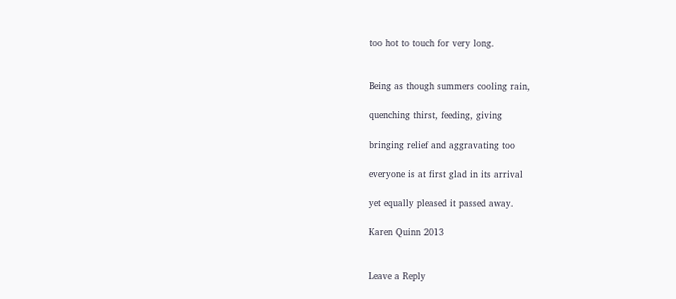too hot to touch for very long.


Being as though summers cooling rain,

quenching thirst, feeding, giving

bringing relief and aggravating too

everyone is at first glad in its arrival

yet equally pleased it passed away.

Karen Quinn 2013


Leave a Reply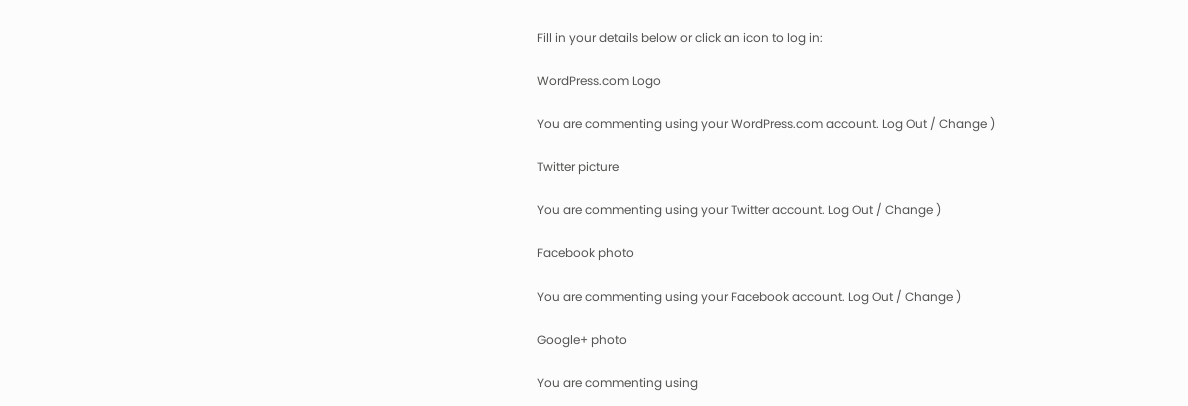Fill in your details below or click an icon to log in:

WordPress.com Logo

You are commenting using your WordPress.com account. Log Out / Change )

Twitter picture

You are commenting using your Twitter account. Log Out / Change )

Facebook photo

You are commenting using your Facebook account. Log Out / Change )

Google+ photo

You are commenting using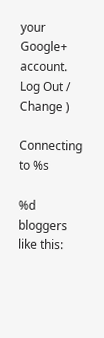your Google+ account. Log Out / Change )

Connecting to %s

%d bloggers like this: